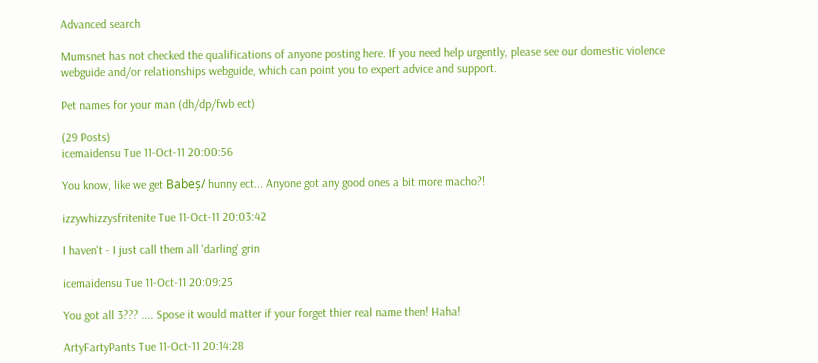Advanced search

Mumsnet has not checked the qualifications of anyone posting here. If you need help urgently, please see our domestic violence webguide and/or relationships webguide, which can point you to expert advice and support.

Pet names for your man (dh/dp/fwb ect)

(29 Posts)
icemaidensu Tue 11-Oct-11 20:00:56

You know, like we get Babeș/ hunny ect... Anyone got any good ones a bit more macho?!

izzywhizzysfritenite Tue 11-Oct-11 20:03:42

I haven't - I just call them all 'darling' grin

icemaidensu Tue 11-Oct-11 20:09:25

You got all 3??? .... Spose it would matter if your forget thier real name then! Haha!

ArtyFartyPants Tue 11-Oct-11 20:14:28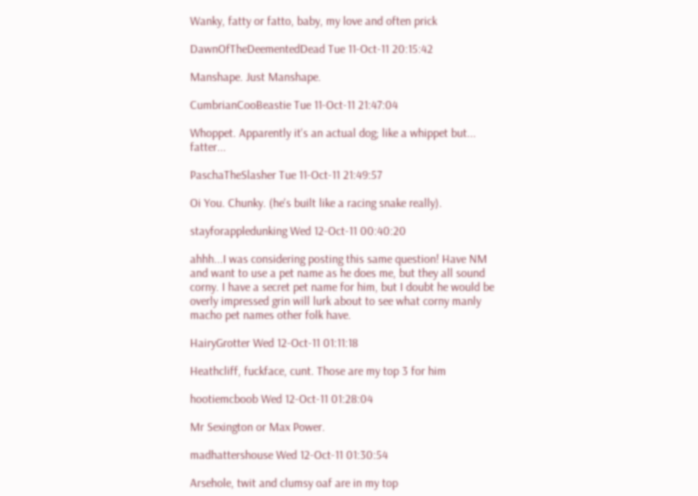Wanky, fatty or fatto, baby, my love and often prick

DawnOfTheDeementedDead Tue 11-Oct-11 20:15:42

Manshape. Just Manshape.

CumbrianCooBeastie Tue 11-Oct-11 21:47:04

Whoppet. Apparently it's an actual dog; like a whippet but... fatter...

PaschaTheSlasher Tue 11-Oct-11 21:49:57

Oi You. Chunky. (he's built like a racing snake really).

stayforappledunking Wed 12-Oct-11 00:40:20

ahhh...I was considering posting this same question! Have NM and want to use a pet name as he does me, but they all sound corny. I have a secret pet name for him, but I doubt he would be overly impressed grin will lurk about to see what corny manly macho pet names other folk have.

HairyGrotter Wed 12-Oct-11 01:11:18

Heathcliff, fuckface, cunt. Those are my top 3 for him

hootiemcboob Wed 12-Oct-11 01:28:04

Mr Sexington or Max Power.

madhattershouse Wed 12-Oct-11 01:30:54

Arsehole, twit and clumsy oaf are in my top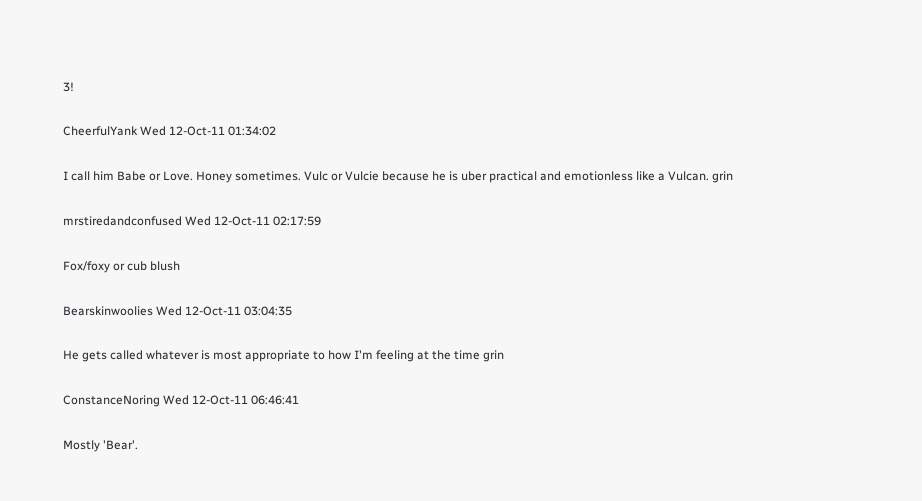3!

CheerfulYank Wed 12-Oct-11 01:34:02

I call him Babe or Love. Honey sometimes. Vulc or Vulcie because he is uber practical and emotionless like a Vulcan. grin

mrstiredandconfused Wed 12-Oct-11 02:17:59

Fox/foxy or cub blush

Bearskinwoolies Wed 12-Oct-11 03:04:35

He gets called whatever is most appropriate to how I'm feeling at the time grin

ConstanceNoring Wed 12-Oct-11 06:46:41

Mostly 'Bear'.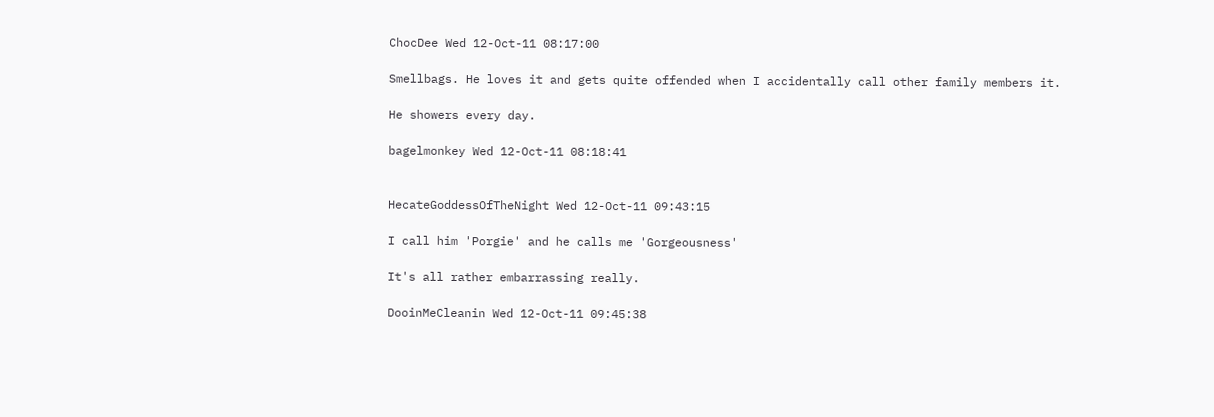ChocDee Wed 12-Oct-11 08:17:00

Smellbags. He loves it and gets quite offended when I accidentally call other family members it.

He showers every day.

bagelmonkey Wed 12-Oct-11 08:18:41


HecateGoddessOfTheNight Wed 12-Oct-11 09:43:15

I call him 'Porgie' and he calls me 'Gorgeousness'

It's all rather embarrassing really.

DooinMeCleanin Wed 12-Oct-11 09:45:38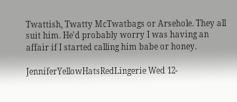Twattish, Twatty McTwatbags or Arsehole. They all suit him. He'd probably worry I was having an affair if I started calling him babe or honey.

JenniferYellowHatsRedLingerie Wed 12-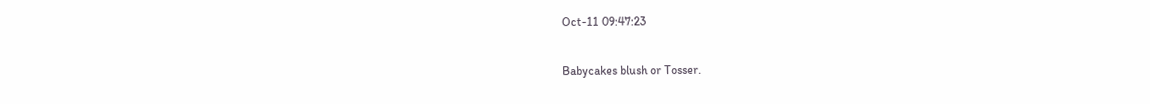Oct-11 09:47:23

Babycakes blush or Tosser.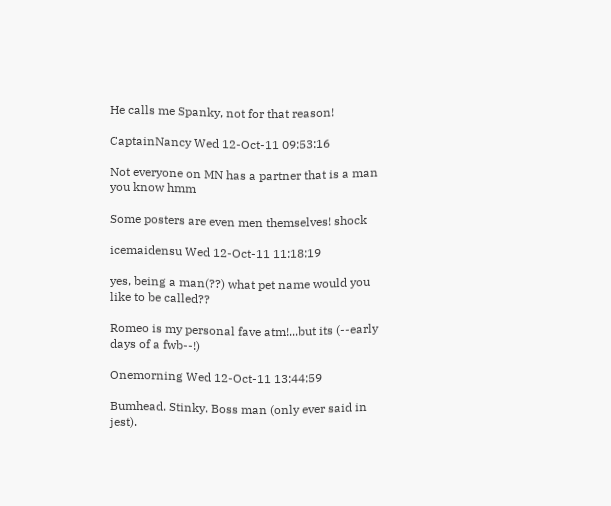He calls me Spanky, not for that reason!

CaptainNancy Wed 12-Oct-11 09:53:16

Not everyone on MN has a partner that is a man you know hmm

Some posters are even men themselves! shock

icemaidensu Wed 12-Oct-11 11:18:19

yes, being a man(??) what pet name would you like to be called??

Romeo is my personal fave atm!...but its (--early days of a fwb--!)

Onemorning Wed 12-Oct-11 13:44:59

Bumhead. Stinky. Boss man (only ever said in jest).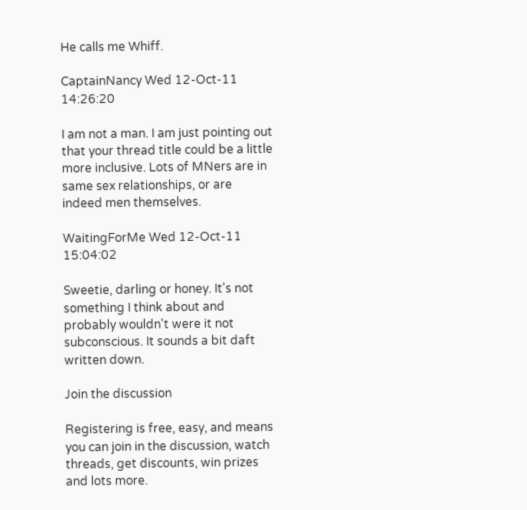He calls me Whiff.

CaptainNancy Wed 12-Oct-11 14:26:20

I am not a man. I am just pointing out that your thread title could be a little more inclusive. Lots of MNers are in same sex relationships, or are indeed men themselves.

WaitingForMe Wed 12-Oct-11 15:04:02

Sweetie, darling or honey. It's not something I think about and probably wouldn't were it not subconscious. It sounds a bit daft written down.

Join the discussion

Registering is free, easy, and means you can join in the discussion, watch threads, get discounts, win prizes and lots more.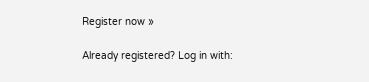Register now »

Already registered? Log in with: